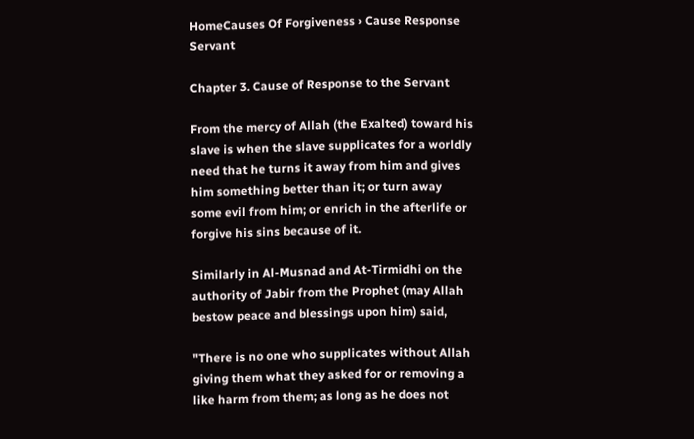HomeCauses Of Forgiveness › Cause Response Servant

Chapter 3. Cause of Response to the Servant

From the mercy of Allah (the Exalted) toward his slave is when the slave supplicates for a worldly need that he turns it away from him and gives him something better than it; or turn away some evil from him; or enrich in the afterlife or forgive his sins because of it.

Similarly in Al-Musnad and At-Tirmidhi on the authority of Jabir from the Prophet (may Allah bestow peace and blessings upon him) said,

"There is no one who supplicates without Allah giving them what they asked for or removing a like harm from them; as long as he does not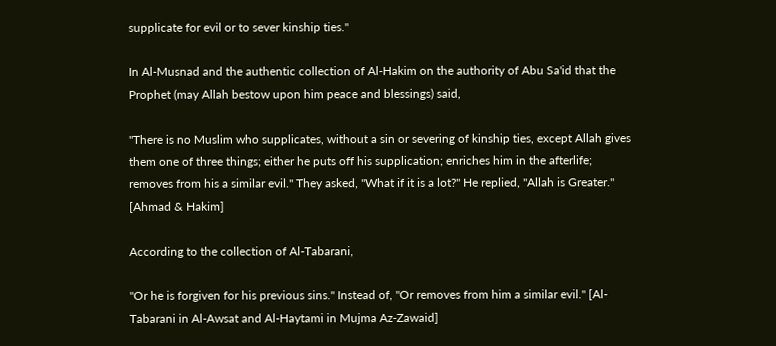supplicate for evil or to sever kinship ties."

In Al-Musnad and the authentic collection of Al-Hakim on the authority of Abu Sa'id that the Prophet (may Allah bestow upon him peace and blessings) said,

"There is no Muslim who supplicates, without a sin or severing of kinship ties, except Allah gives them one of three things; either he puts off his supplication; enriches him in the afterlife; removes from his a similar evil." They asked, "What if it is a lot?" He replied, "Allah is Greater." [Ahmad & Hakim]

According to the collection of Al-Tabarani,

"Or he is forgiven for his previous sins." Instead of, "Or removes from him a similar evil." [Al-Tabarani in Al-Awsat and Al-Haytami in Mujma Az-Zawaid]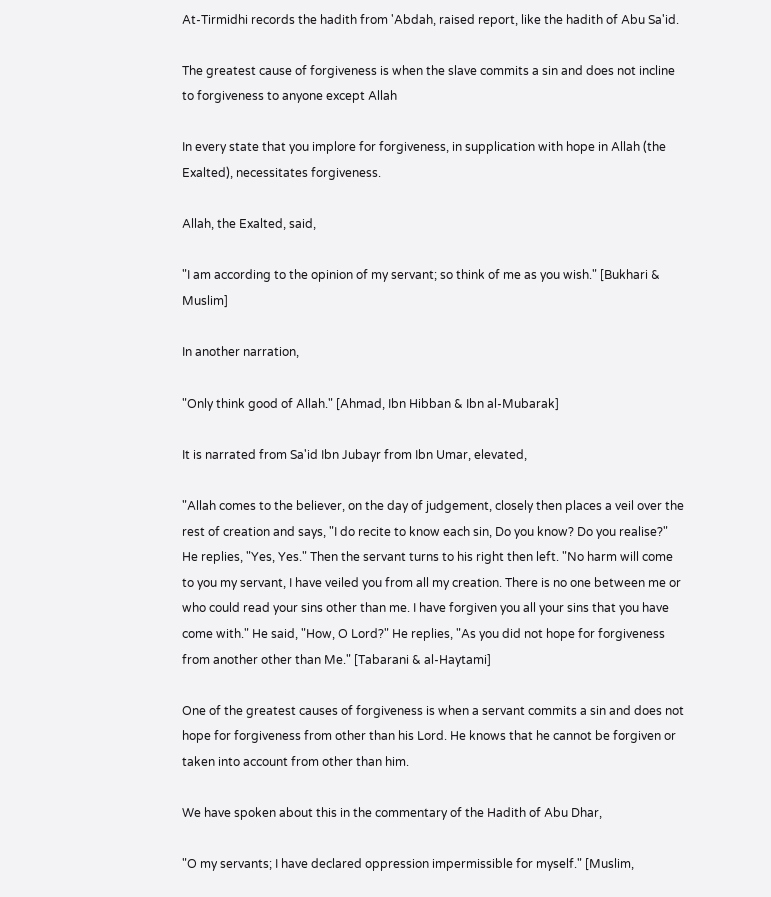At-Tirmidhi records the hadith from 'Abdah, raised report, like the hadith of Abu Sa'id.

The greatest cause of forgiveness is when the slave commits a sin and does not incline to forgiveness to anyone except Allah

In every state that you implore for forgiveness, in supplication with hope in Allah (the Exalted), necessitates forgiveness.

Allah, the Exalted, said,

"I am according to the opinion of my servant; so think of me as you wish." [Bukhari & Muslim]

In another narration,

"Only think good of Allah." [Ahmad, Ibn Hibban & Ibn al-Mubarak]

It is narrated from Sa'id Ibn Jubayr from Ibn Umar, elevated,

"Allah comes to the believer, on the day of judgement, closely then places a veil over the rest of creation and says, "I do recite to know each sin, Do you know? Do you realise?" He replies, "Yes, Yes." Then the servant turns to his right then left. "No harm will come to you my servant, I have veiled you from all my creation. There is no one between me or who could read your sins other than me. I have forgiven you all your sins that you have come with." He said, "How, O Lord?" He replies, "As you did not hope for forgiveness from another other than Me." [Tabarani & al-Haytami]

One of the greatest causes of forgiveness is when a servant commits a sin and does not hope for forgiveness from other than his Lord. He knows that he cannot be forgiven or taken into account from other than him.

We have spoken about this in the commentary of the Hadith of Abu Dhar,

"O my servants; I have declared oppression impermissible for myself." [Muslim,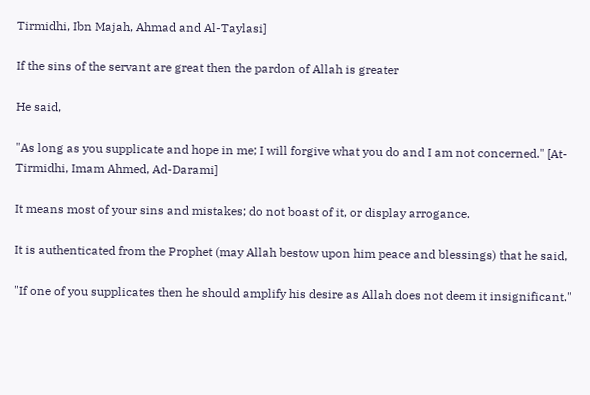Tirmidhi, Ibn Majah, Ahmad and Al-Taylasi]

If the sins of the servant are great then the pardon of Allah is greater

He said,

"As long as you supplicate and hope in me; I will forgive what you do and I am not concerned." [At-Tirmidhi, Imam Ahmed, Ad-Darami]

It means most of your sins and mistakes; do not boast of it, or display arrogance.

It is authenticated from the Prophet (may Allah bestow upon him peace and blessings) that he said,

"If one of you supplicates then he should amplify his desire as Allah does not deem it insignificant."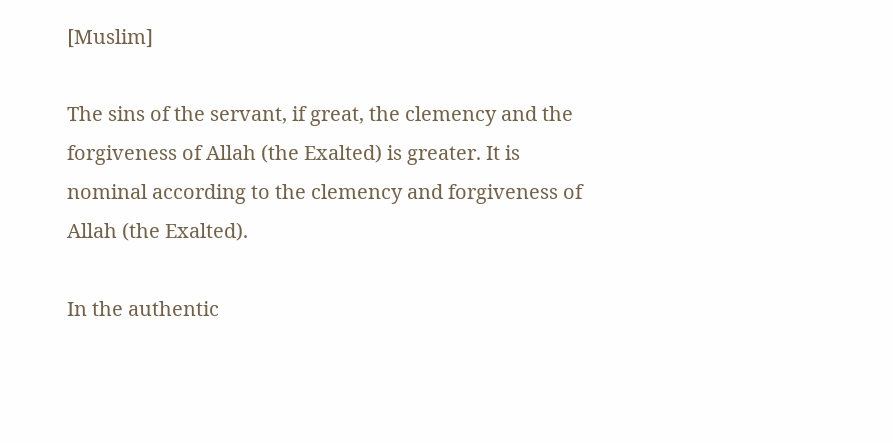[Muslim]

The sins of the servant, if great, the clemency and the forgiveness of Allah (the Exalted) is greater. It is nominal according to the clemency and forgiveness of Allah (the Exalted).

In the authentic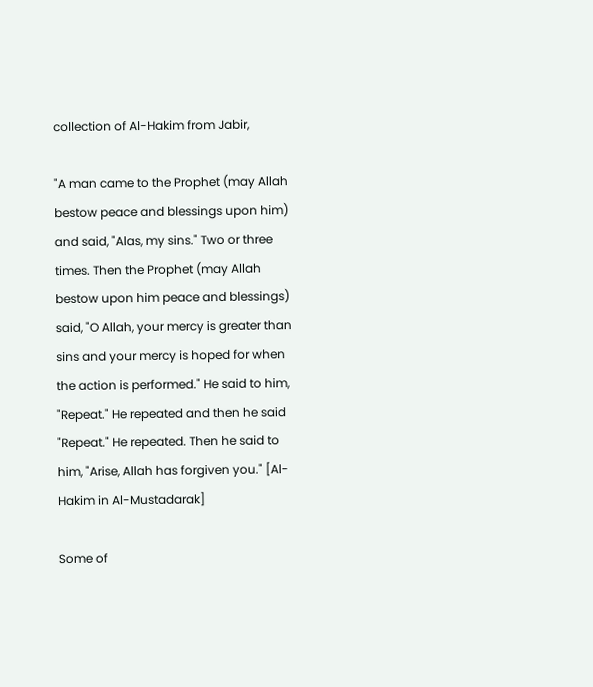collection of Al-Hakim from Jabir,

"A man came to the Prophet (may Allah bestow peace and blessings upon him) and said, "Alas, my sins." Two or three times. Then the Prophet (may Allah bestow upon him peace and blessings) said, "O Allah, your mercy is greater than sins and your mercy is hoped for when the action is performed." He said to him, "Repeat." He repeated and then he said "Repeat." He repeated. Then he said to him, "Arise, Allah has forgiven you." [Al-Hakim in Al-Mustadarak]

Some of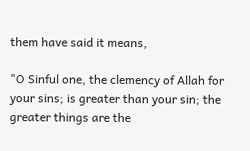them have said it means,

"O Sinful one, the clemency of Allah for your sins; is greater than your sin; the greater things are the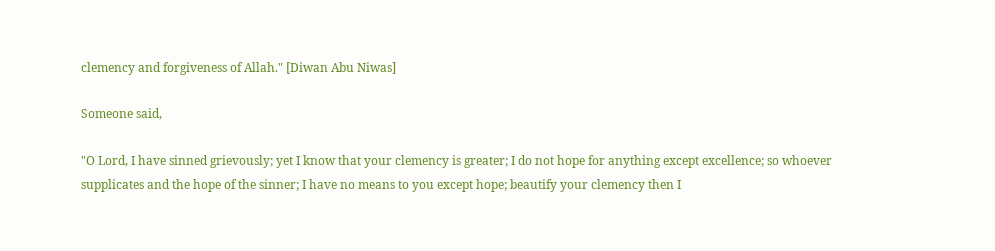clemency and forgiveness of Allah." [Diwan Abu Niwas]

Someone said,

"O Lord, I have sinned grievously; yet I know that your clemency is greater; I do not hope for anything except excellence; so whoever supplicates and the hope of the sinner; I have no means to you except hope; beautify your clemency then I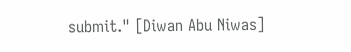submit." [Diwan Abu Niwas]